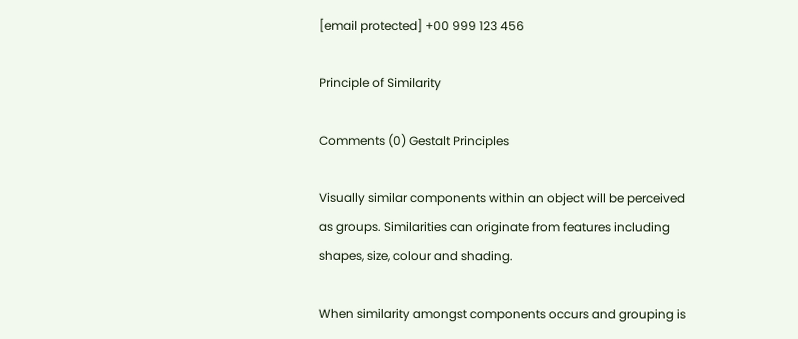[email protected] +00 999 123 456

Principle of Similarity

Comments (0) Gestalt Principles

Visually similar components within an object will be perceived as groups. Similarities can originate from features including shapes, size, colour and shading.

When similarity amongst components occurs and grouping is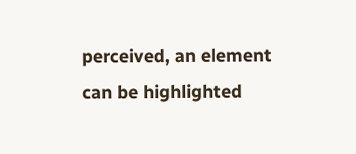perceived, an element can be highlighted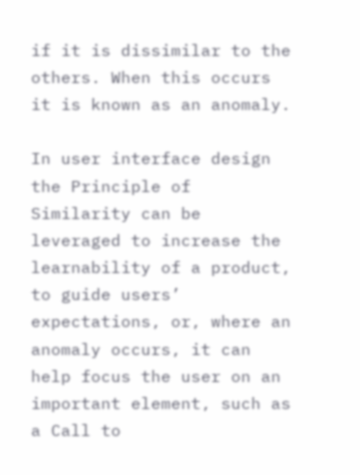if it is dissimilar to the others. When this occurs it is known as an anomaly.

In user interface design the Principle of Similarity can be leveraged to increase the learnability of a product, to guide users’ expectations, or, where an anomaly occurs, it can help focus the user on an important element, such as a Call to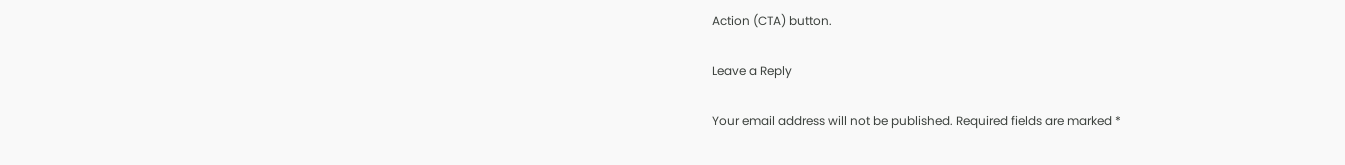Action (CTA) button.

Leave a Reply

Your email address will not be published. Required fields are marked *